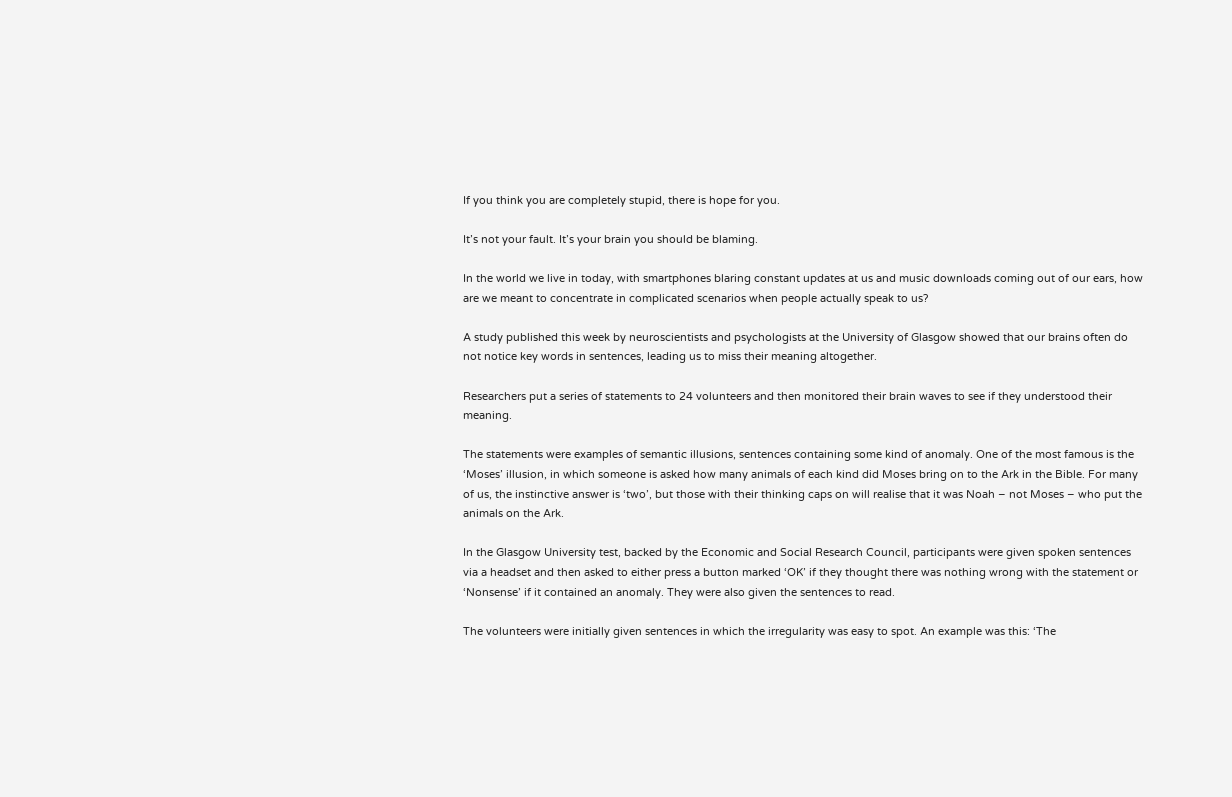If you think you are completely stupid, there is hope for you.

It’s not your fault. It’s your brain you should be blaming.

In the world we live in today, with smartphones blaring constant updates at us and music downloads coming out of our ears, how are we meant to concentrate in complicated scenarios when people actually speak to us?

A study published this week by neuroscientists and psychologists at the University of Glasgow showed that our brains often do not notice key words in sentences, leading us to miss their meaning altogether.

Researchers put a series of statements to 24 volunteers and then monitored their brain waves to see if they understood their meaning.

The statements were examples of semantic illusions, sentences containing some kind of anomaly. One of the most famous is the ‘Moses’ illusion, in which someone is asked how many animals of each kind did Moses bring on to the Ark in the Bible. For many of us, the instinctive answer is ‘two’, but those with their thinking caps on will realise that it was Noah – not Moses – who put the animals on the Ark.

In the Glasgow University test, backed by the Economic and Social Research Council, participants were given spoken sentences via a headset and then asked to either press a button marked ‘OK’ if they thought there was nothing wrong with the statement or ‘Nonsense’ if it contained an anomaly. They were also given the sentences to read.

The volunteers were initially given sentences in which the irregularity was easy to spot. An example was this: ‘The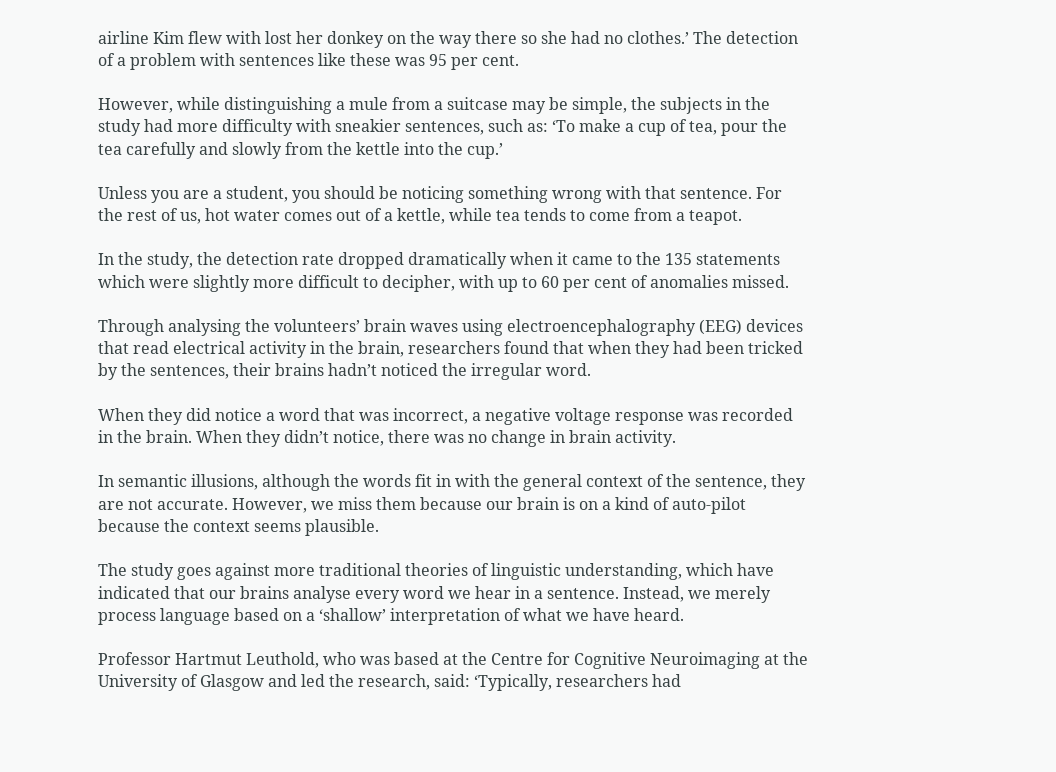airline Kim flew with lost her donkey on the way there so she had no clothes.’ The detection of a problem with sentences like these was 95 per cent.

However, while distinguishing a mule from a suitcase may be simple, the subjects in the study had more difficulty with sneakier sentences, such as: ‘To make a cup of tea, pour the tea carefully and slowly from the kettle into the cup.’

Unless you are a student, you should be noticing something wrong with that sentence. For the rest of us, hot water comes out of a kettle, while tea tends to come from a teapot.

In the study, the detection rate dropped dramatically when it came to the 135 statements which were slightly more difficult to decipher, with up to 60 per cent of anomalies missed.

Through analysing the volunteers’ brain waves using electroencephalography (EEG) devices that read electrical activity in the brain, researchers found that when they had been tricked by the sentences, their brains hadn’t noticed the irregular word.

When they did notice a word that was incorrect, a negative voltage response was recorded in the brain. When they didn’t notice, there was no change in brain activity.

In semantic illusions, although the words fit in with the general context of the sentence, they are not accurate. However, we miss them because our brain is on a kind of auto-pilot because the context seems plausible.

The study goes against more traditional theories of linguistic understanding, which have indicated that our brains analyse every word we hear in a sentence. Instead, we merely process language based on a ‘shallow’ interpretation of what we have heard.

Professor Hartmut Leuthold, who was based at the Centre for Cognitive Neuroimaging at the University of Glasgow and led the research, said: ‘Typically, researchers had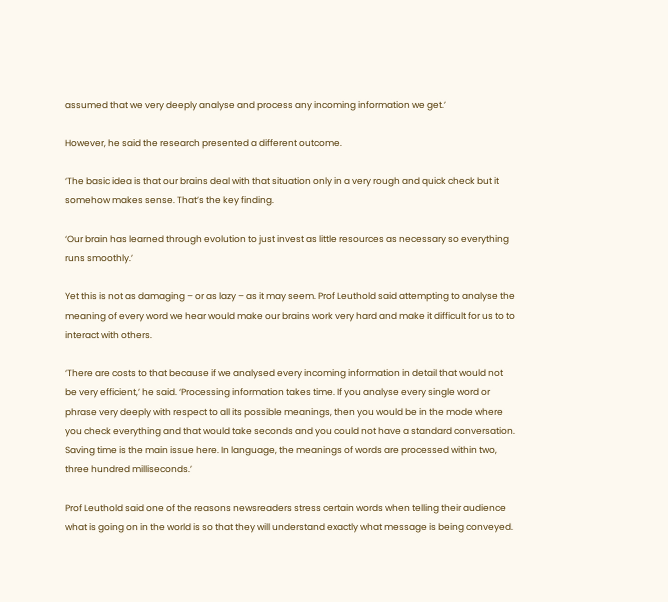assumed that we very deeply analyse and process any incoming information we get.’

However, he said the research presented a different outcome.

‘The basic idea is that our brains deal with that situation only in a very rough and quick check but it somehow makes sense. That’s the key finding.

‘Our brain has learned through evolution to just invest as little resources as necessary so everything runs smoothly.’

Yet this is not as damaging – or as lazy – as it may seem. Prof Leuthold said attempting to analyse the meaning of every word we hear would make our brains work very hard and make it difficult for us to to interact with others.

‘There are costs to that because if we analysed every incoming information in detail that would not be very efficient,’ he said. ‘Processing information takes time. If you analyse every single word or phrase very deeply with respect to all its possible meanings, then you would be in the mode where you check everything and that would take seconds and you could not have a standard conversation. Saving time is the main issue here. In language, the meanings of words are processed within two, three hundred milliseconds.’

Prof Leuthold said one of the reasons newsreaders stress certain words when telling their audience what is going on in the world is so that they will understand exactly what message is being conveyed.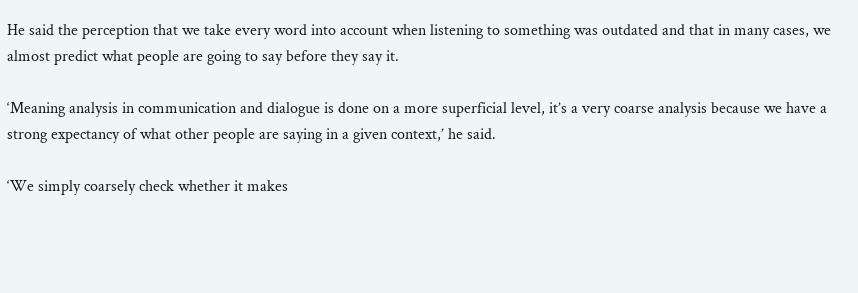He said the perception that we take every word into account when listening to something was outdated and that in many cases, we almost predict what people are going to say before they say it.

‘Meaning analysis in communication and dialogue is done on a more superficial level, it’s a very coarse analysis because we have a strong expectancy of what other people are saying in a given context,’ he said.

‘We simply coarsely check whether it makes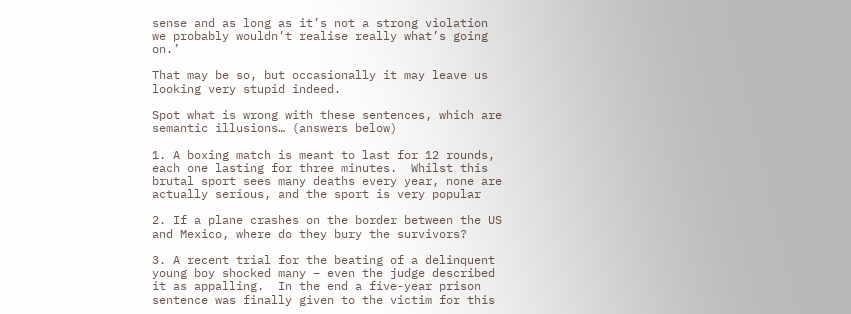sense and as long as it’s not a strong violation we probably wouldn’t realise really what’s going on.’

That may be so, but occasionally it may leave us looking very stupid indeed.

Spot what is wrong with these sentences, which are semantic illusions… (answers below)

1. A boxing match is meant to last for 12 rounds, each one lasting for three minutes.  Whilst this brutal sport sees many deaths every year, none are actually serious, and the sport is very popular

2. If a plane crashes on the border between the US and Mexico, where do they bury the survivors?

3. A recent trial for the beating of a delinquent young boy shocked many – even the judge described it as appalling.  In the end a five-year prison sentence was finally given to the victim for this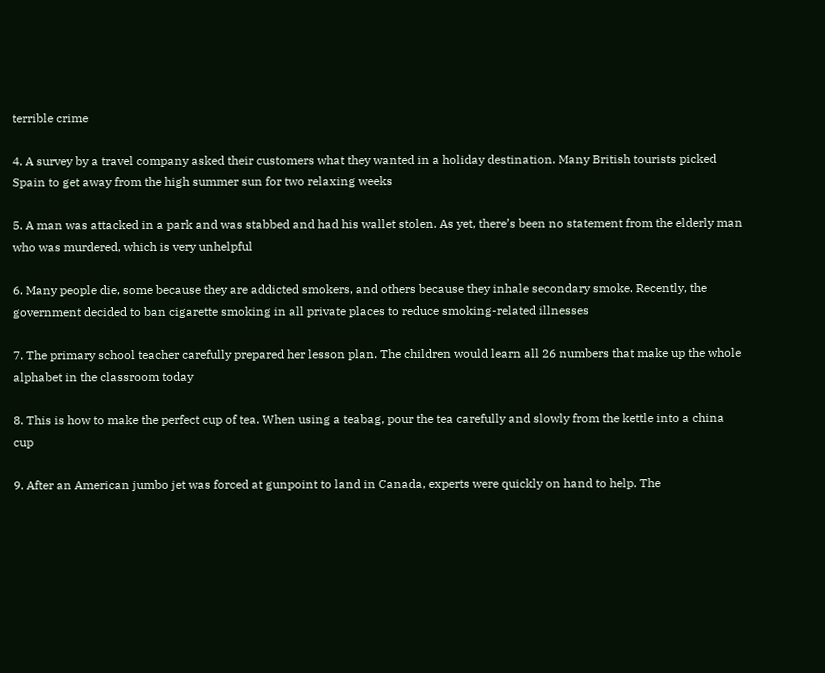terrible crime

4. A survey by a travel company asked their customers what they wanted in a holiday destination. Many British tourists picked Spain to get away from the high summer sun for two relaxing weeks

5. A man was attacked in a park and was stabbed and had his wallet stolen. As yet, there’s been no statement from the elderly man who was murdered, which is very unhelpful

6. Many people die, some because they are addicted smokers, and others because they inhale secondary smoke. Recently, the government decided to ban cigarette smoking in all private places to reduce smoking-related illnesses

7. The primary school teacher carefully prepared her lesson plan. The children would learn all 26 numbers that make up the whole alphabet in the classroom today

8. This is how to make the perfect cup of tea. When using a teabag, pour the tea carefully and slowly from the kettle into a china cup

9. After an American jumbo jet was forced at gunpoint to land in Canada, experts were quickly on hand to help. The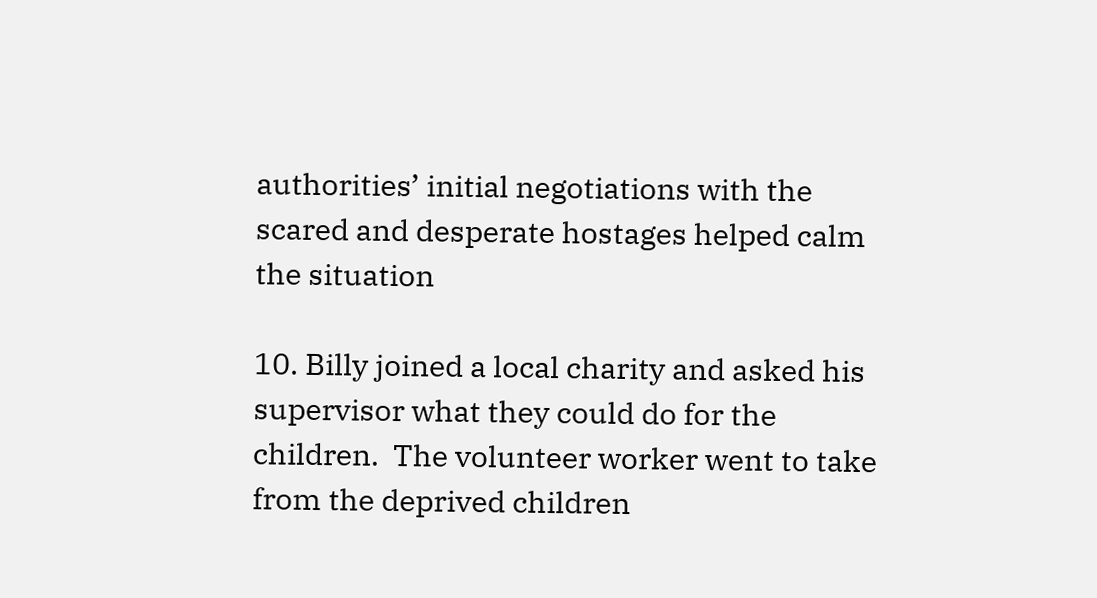authorities’ initial negotiations with the scared and desperate hostages helped calm the situation

10. Billy joined a local charity and asked his supervisor what they could do for the children.  The volunteer worker went to take from the deprived children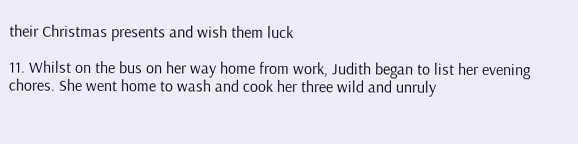their Christmas presents and wish them luck

11. Whilst on the bus on her way home from work, Judith began to list her evening chores. She went home to wash and cook her three wild and unruly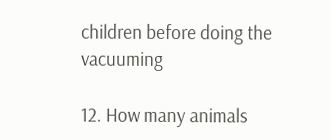children before doing the vacuuming

12. How many animals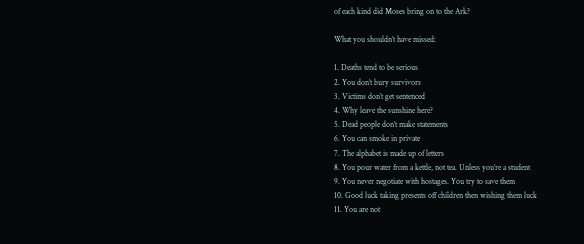of each kind did Moses bring on to the Ark?

What you shouldn’t have missed:

1. Deaths tend to be serious
2. You don’t bury survivors
3. Victims don’t get sentenced
4. Why leave the sunshine here?
5. Dead people don’t make statements
6. You can smoke in private
7. The alphabet is made up of letters
8. You pour water from a kettle, not tea. Unless you’re a student
9. You never negotiate with hostages. You try to save them
10. Good luck taking presents off children then wishing them luck
11. You are not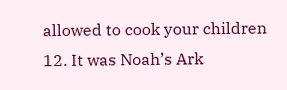allowed to cook your children
12. It was Noah’s Ark